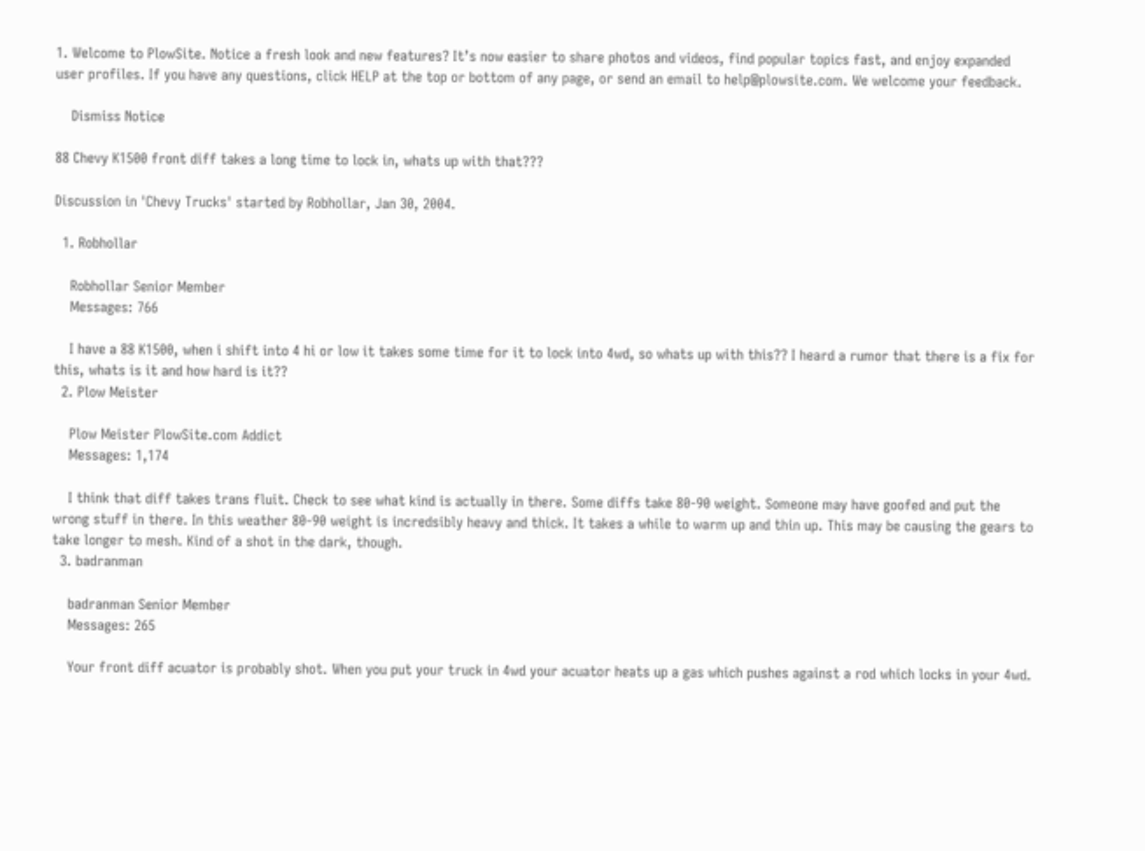1. Welcome to PlowSite. Notice a fresh look and new features? It’s now easier to share photos and videos, find popular topics fast, and enjoy expanded user profiles. If you have any questions, click HELP at the top or bottom of any page, or send an email to help@plowsite.com. We welcome your feedback.

    Dismiss Notice

88 Chevy K1500 front diff takes a long time to lock in, whats up with that???

Discussion in 'Chevy Trucks' started by Robhollar, Jan 30, 2004.

  1. Robhollar

    Robhollar Senior Member
    Messages: 766

    I have a 88 K1500, when i shift into 4 hi or low it takes some time for it to lock into 4wd, so whats up with this?? I heard a rumor that there is a fix for this, whats is it and how hard is it??
  2. Plow Meister

    Plow Meister PlowSite.com Addict
    Messages: 1,174

    I think that diff takes trans fluit. Check to see what kind is actually in there. Some diffs take 80-90 weight. Someone may have goofed and put the wrong stuff in there. In this weather 80-90 weight is incredsibly heavy and thick. It takes a while to warm up and thin up. This may be causing the gears to take longer to mesh. Kind of a shot in the dark, though.
  3. badranman

    badranman Senior Member
    Messages: 265

    Your front diff acuator is probably shot. When you put your truck in 4wd your acuator heats up a gas which pushes against a rod which locks in your 4wd.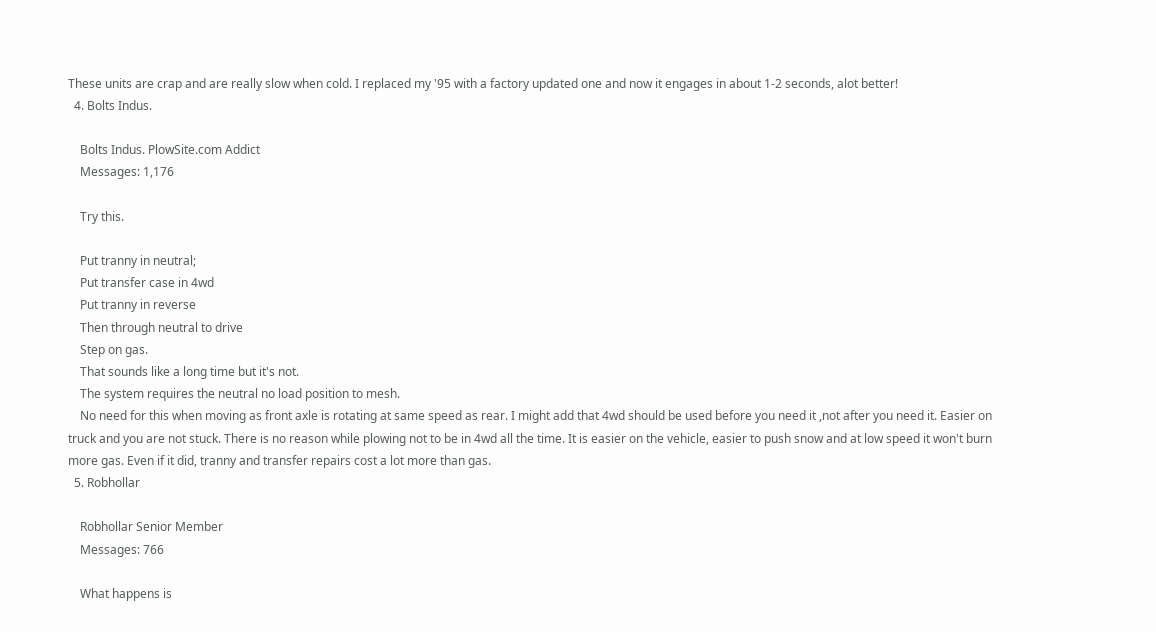These units are crap and are really slow when cold. I replaced my '95 with a factory updated one and now it engages in about 1-2 seconds, alot better!
  4. Bolts Indus.

    Bolts Indus. PlowSite.com Addict
    Messages: 1,176

    Try this.

    Put tranny in neutral;
    Put transfer case in 4wd
    Put tranny in reverse
    Then through neutral to drive
    Step on gas.
    That sounds like a long time but it's not.
    The system requires the neutral no load position to mesh.
    No need for this when moving as front axle is rotating at same speed as rear. I might add that 4wd should be used before you need it ,not after you need it. Easier on truck and you are not stuck. There is no reason while plowing not to be in 4wd all the time. It is easier on the vehicle, easier to push snow and at low speed it won't burn more gas. Even if it did, tranny and transfer repairs cost a lot more than gas.
  5. Robhollar

    Robhollar Senior Member
    Messages: 766

    What happens is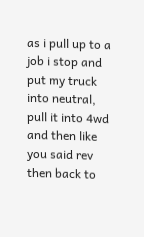as i pull up to a job i stop and put my truck into neutral, pull it into 4wd and then like you said rev then back to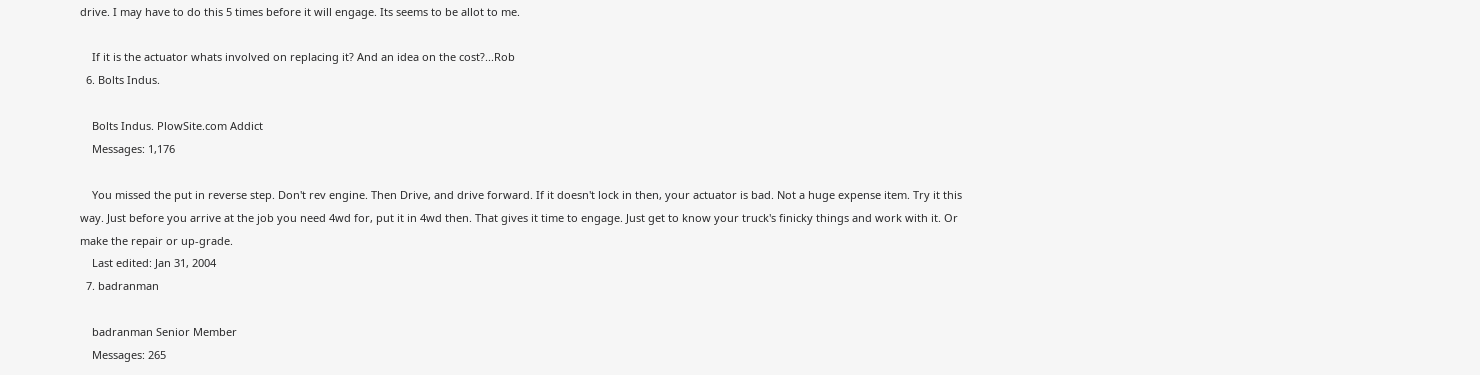drive. I may have to do this 5 times before it will engage. Its seems to be allot to me.

    If it is the actuator whats involved on replacing it? And an idea on the cost?...Rob
  6. Bolts Indus.

    Bolts Indus. PlowSite.com Addict
    Messages: 1,176

    You missed the put in reverse step. Don't rev engine. Then Drive, and drive forward. If it doesn't lock in then, your actuator is bad. Not a huge expense item. Try it this way. Just before you arrive at the job you need 4wd for, put it in 4wd then. That gives it time to engage. Just get to know your truck's finicky things and work with it. Or make the repair or up-grade.
    Last edited: Jan 31, 2004
  7. badranman

    badranman Senior Member
    Messages: 265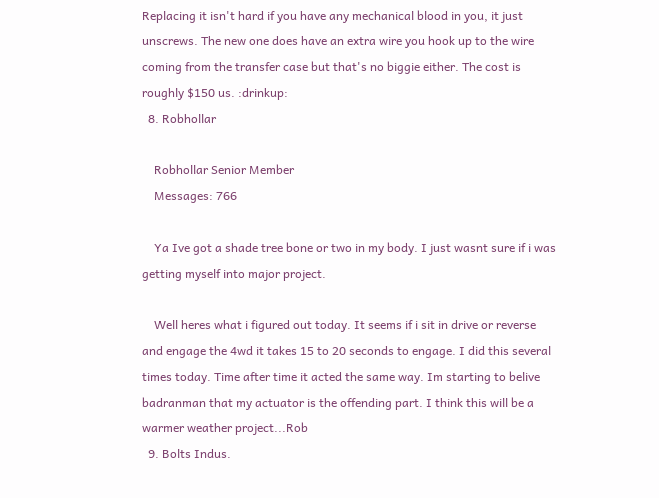Replacing it isn't hard if you have any mechanical blood in you, it just unscrews. The new one does have an extra wire you hook up to the wire coming from the transfer case but that's no biggie either. The cost is roughly $150 us. :drinkup:
  8. Robhollar

    Robhollar Senior Member
    Messages: 766

    Ya Ive got a shade tree bone or two in my body. I just wasnt sure if i was getting myself into major project.

    Well heres what i figured out today. It seems if i sit in drive or reverse and engage the 4wd it takes 15 to 20 seconds to engage. I did this several times today. Time after time it acted the same way. Im starting to belive badranman that my actuator is the offending part. I think this will be a warmer weather project...Rob
  9. Bolts Indus.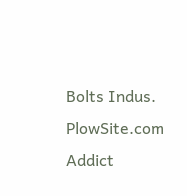Bolts Indus. PlowSite.com Addict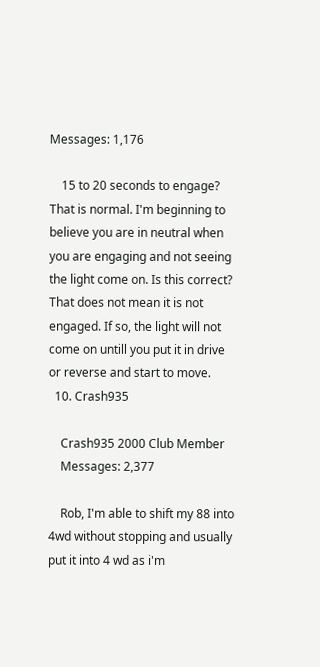Messages: 1,176

    15 to 20 seconds to engage? That is normal. I'm beginning to believe you are in neutral when you are engaging and not seeing the light come on. Is this correct? That does not mean it is not engaged. If so, the light will not come on untill you put it in drive or reverse and start to move.
  10. Crash935

    Crash935 2000 Club Member
    Messages: 2,377

    Rob, I'm able to shift my 88 into 4wd without stopping and usually put it into 4 wd as i'm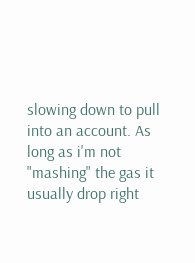slowing down to pull into an account. As long as i'm not "mashing" the gas it usually drop right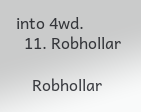into 4wd.
  11. Robhollar

    Robhollar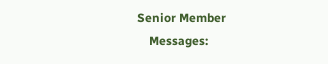Senior Member
    Messages: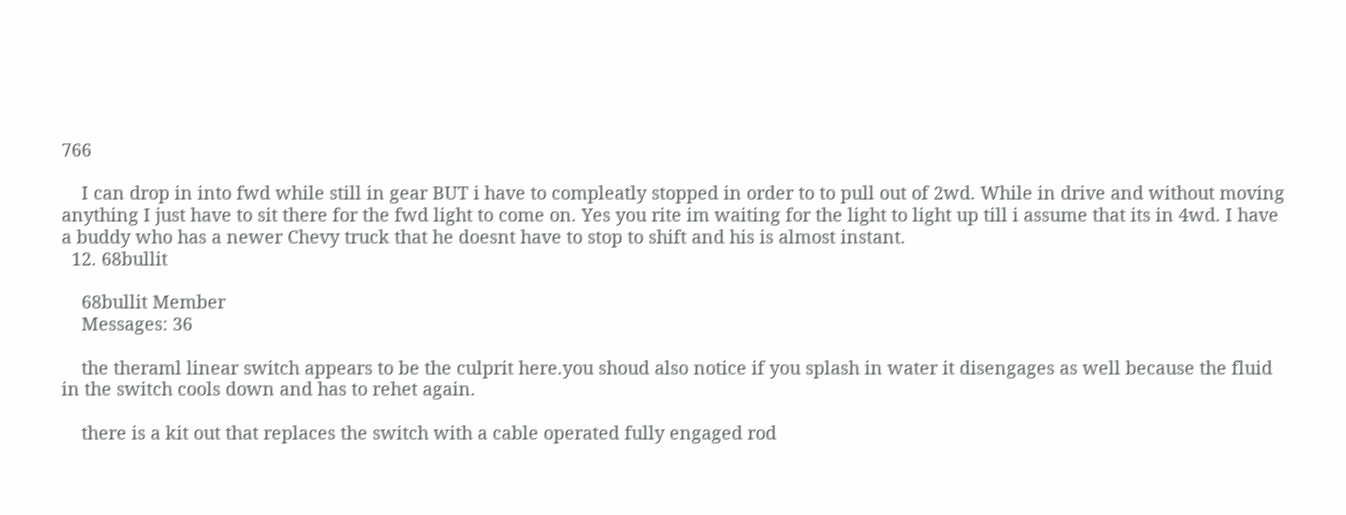766

    I can drop in into fwd while still in gear BUT i have to compleatly stopped in order to to pull out of 2wd. While in drive and without moving anything I just have to sit there for the fwd light to come on. Yes you rite im waiting for the light to light up till i assume that its in 4wd. I have a buddy who has a newer Chevy truck that he doesnt have to stop to shift and his is almost instant.
  12. 68bullit

    68bullit Member
    Messages: 36

    the theraml linear switch appears to be the culprit here.you shoud also notice if you splash in water it disengages as well because the fluid in the switch cools down and has to rehet again.

    there is a kit out that replaces the switch with a cable operated fully engaged rod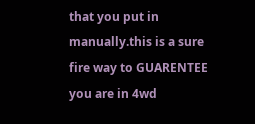that you put in manually.this is a sure fire way to GUARENTEE you are in 4wd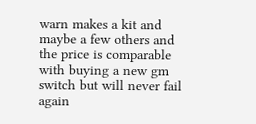warn makes a kit and maybe a few others and the price is comparable with buying a new gm switch but will never fail again